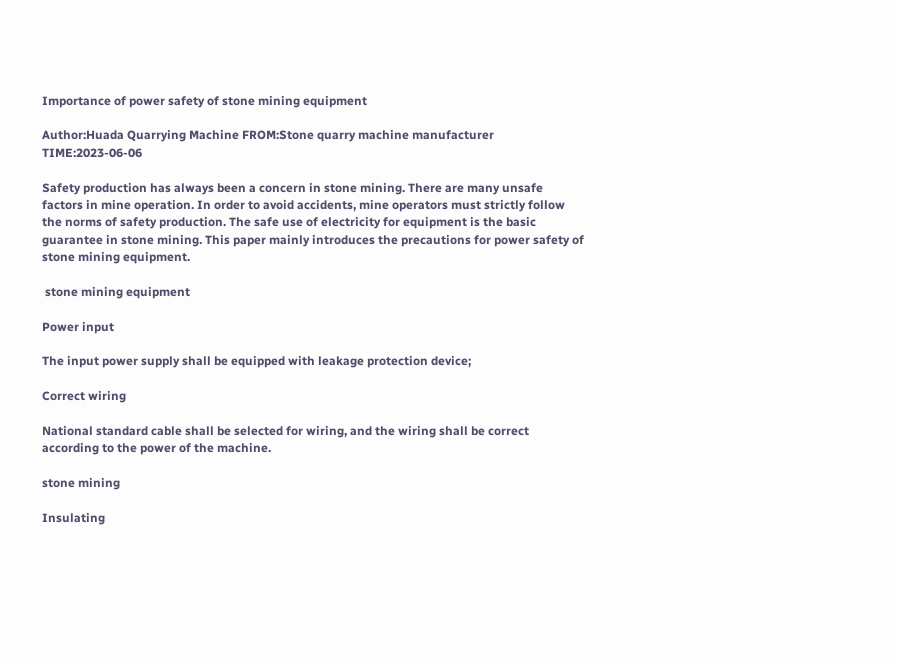Importance of power safety of stone mining equipment

Author:Huada Quarrying Machine FROM:Stone quarry machine manufacturer TIME:2023-06-06

Safety production has always been a concern in stone mining. There are many unsafe factors in mine operation. In order to avoid accidents, mine operators must strictly follow the norms of safety production. The safe use of electricity for equipment is the basic guarantee in stone mining. This paper mainly introduces the precautions for power safety of stone mining equipment.

 stone mining equipment

Power input

The input power supply shall be equipped with leakage protection device;

Correct wiring

National standard cable shall be selected for wiring, and the wiring shall be correct according to the power of the machine.

stone mining

Insulating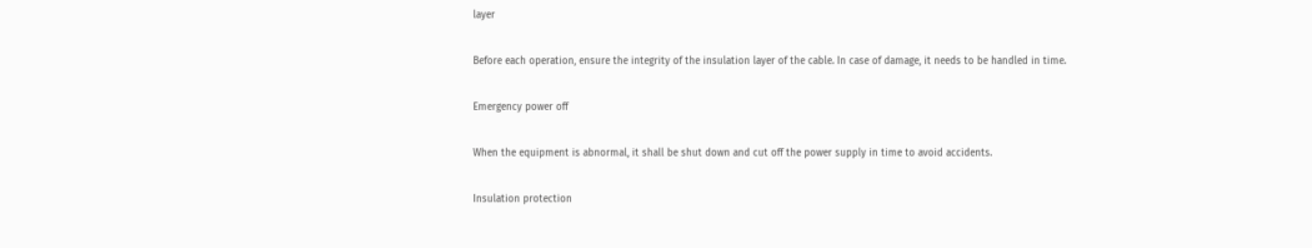layer

Before each operation, ensure the integrity of the insulation layer of the cable. In case of damage, it needs to be handled in time.

Emergency power off

When the equipment is abnormal, it shall be shut down and cut off the power supply in time to avoid accidents.

Insulation protection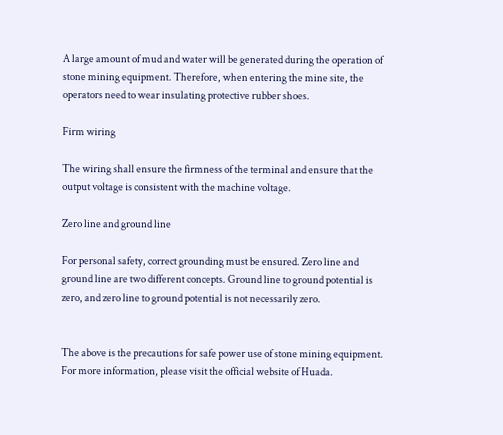A large amount of mud and water will be generated during the operation of stone mining equipment. Therefore, when entering the mine site, the operators need to wear insulating protective rubber shoes.

Firm wiring

The wiring shall ensure the firmness of the terminal and ensure that the output voltage is consistent with the machine voltage.

Zero line and ground line

For personal safety, correct grounding must be ensured. Zero line and ground line are two different concepts. Ground line to ground potential is zero, and zero line to ground potential is not necessarily zero.


The above is the precautions for safe power use of stone mining equipment. For more information, please visit the official website of Huada.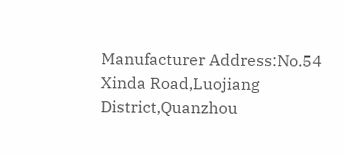Manufacturer Address:No.54 Xinda Road,Luojiang District,Quanzhou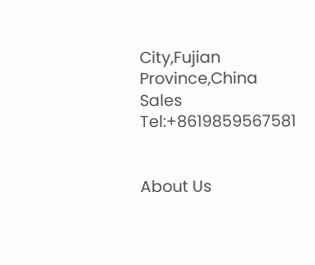City,Fujian Province,China
Sales Tel:+8619859567581


About Us